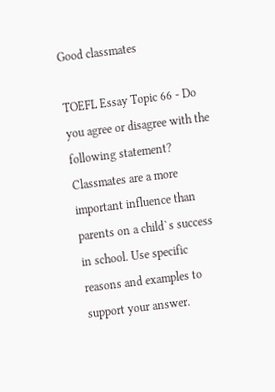Good classmates

TOEFL Essay Topic 66 - Do you agree or disagree with the following statement? Classmates are a more important influence than parents on a child`s success in school. Use specific reasons and examples to support your answer.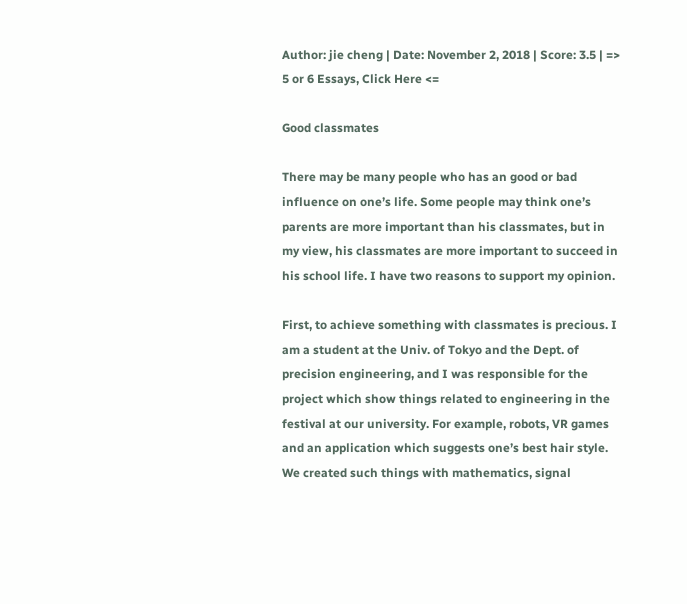Author: jie cheng | Date: November 2, 2018 | Score: 3.5 | => 5 or 6 Essays, Click Here <=

Good classmates

There may be many people who has an good or bad influence on one’s life. Some people may think one’s parents are more important than his classmates, but in my view, his classmates are more important to succeed in his school life. I have two reasons to support my opinion.

First, to achieve something with classmates is precious. I am a student at the Univ. of Tokyo and the Dept. of precision engineering, and I was responsible for the project which show things related to engineering in the festival at our university. For example, robots, VR games and an application which suggests one’s best hair style. We created such things with mathematics, signal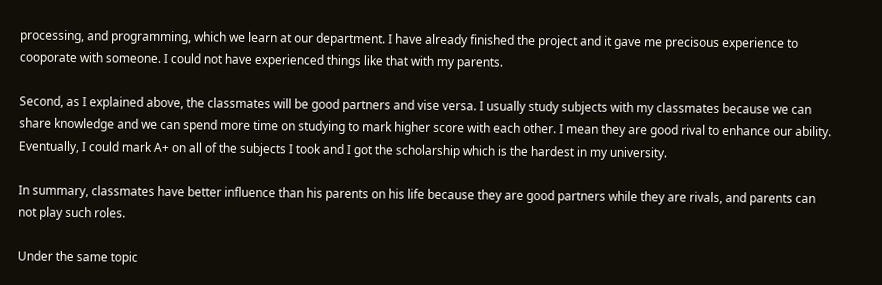processing, and programming, which we learn at our department. I have already finished the project and it gave me precisous experience to cooporate with someone. I could not have experienced things like that with my parents.

Second, as I explained above, the classmates will be good partners and vise versa. I usually study subjects with my classmates because we can share knowledge and we can spend more time on studying to mark higher score with each other. I mean they are good rival to enhance our ability. Eventually, I could mark A+ on all of the subjects I took and I got the scholarship which is the hardest in my university.

In summary, classmates have better influence than his parents on his life because they are good partners while they are rivals, and parents can not play such roles.

Under the same topic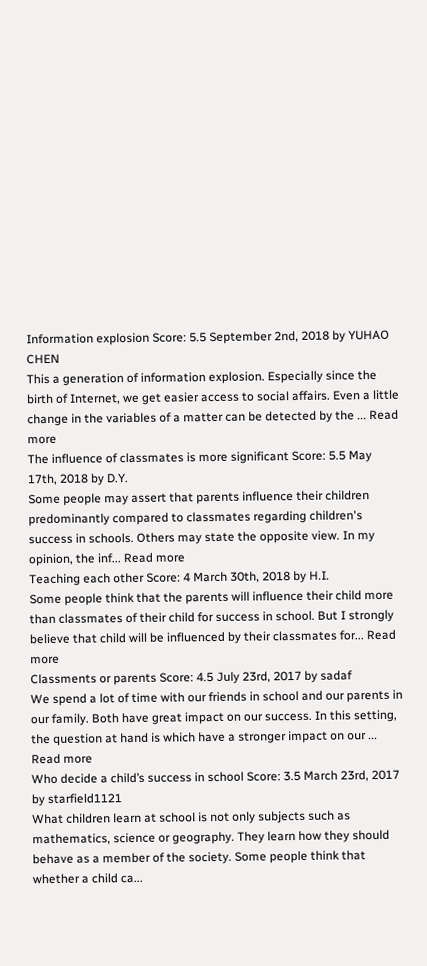Information explosion Score: 5.5 September 2nd, 2018 by YUHAO CHEN
This a generation of information explosion. Especially since the birth of Internet, we get easier access to social affairs. Even a little change in the variables of a matter can be detected by the ... Read more
The influence of classmates is more significant Score: 5.5 May 17th, 2018 by D.Y.
Some people may assert that parents influence their children predominantly compared to classmates regarding children's success in schools. Others may state the opposite view. In my opinion, the inf... Read more
Teaching each other Score: 4 March 30th, 2018 by H.I.
Some people think that the parents will influence their child more than classmates of their child for success in school. But I strongly believe that child will be influenced by their classmates for... Read more
Classments or parents Score: 4.5 July 23rd, 2017 by sadaf
We spend a lot of time with our friends in school and our parents in our family. Both have great impact on our success. In this setting, the question at hand is which have a stronger impact on our ... Read more
Who decide a child’s success in school Score: 3.5 March 23rd, 2017 by starfield1121
What children learn at school is not only subjects such as mathematics, science or geography. They learn how they should behave as a member of the society. Some people think that whether a child ca...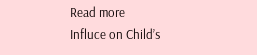Read more
Influce on Child’s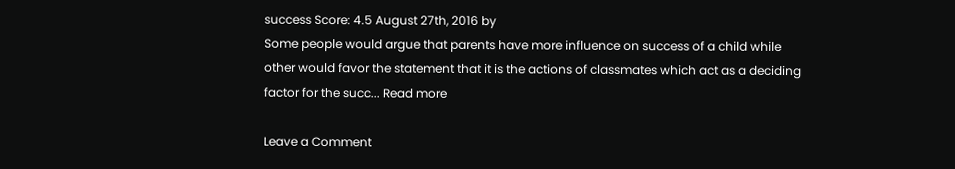success Score: 4.5 August 27th, 2016 by
Some people would argue that parents have more influence on success of a child while other would favor the statement that it is the actions of classmates which act as a deciding factor for the succ... Read more

Leave a Comment